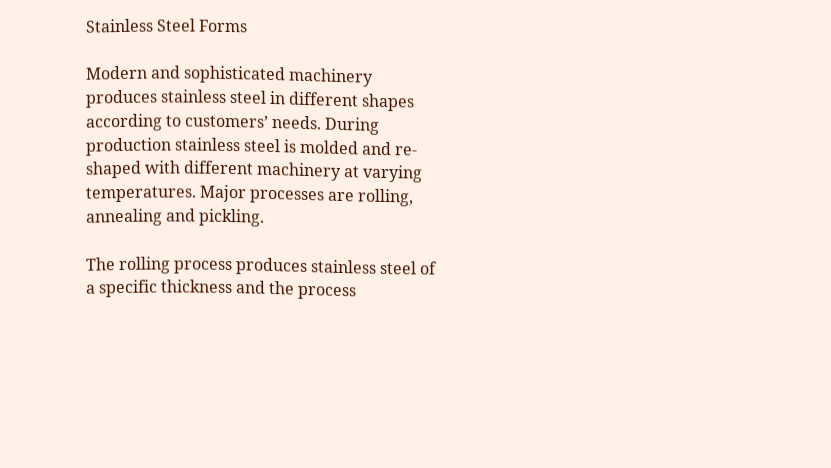Stainless Steel Forms

Modern and sophisticated machinery produces stainless steel in different shapes according to customers’ needs. During production stainless steel is molded and re-shaped with different machinery at varying temperatures. Major processes are rolling, annealing and pickling.

The rolling process produces stainless steel of a specific thickness and the process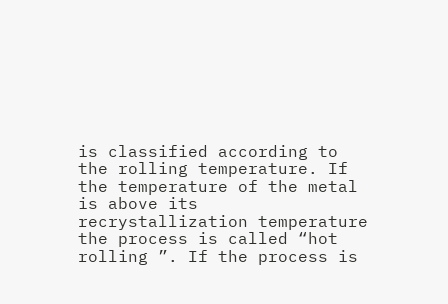is classified according to the rolling temperature. If the temperature of the metal is above its recrystallization temperature the process is called “hot rolling ”. If the process is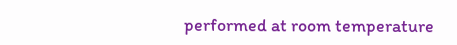performed at room temperature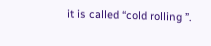it is called “cold rolling ”.